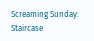Screaming Sunday: Staircase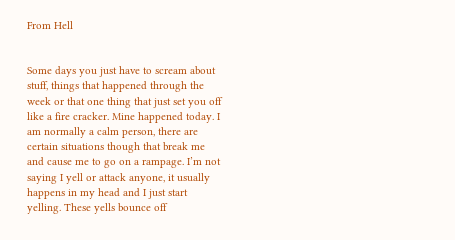From Hell


Some days you just have to scream about stuff, things that happened through the week or that one thing that just set you off like a fire cracker. Mine happened today. I am normally a calm person, there are certain situations though that break me and cause me to go on a rampage. I’m not saying I yell or attack anyone, it usually happens in my head and I just start yelling. These yells bounce off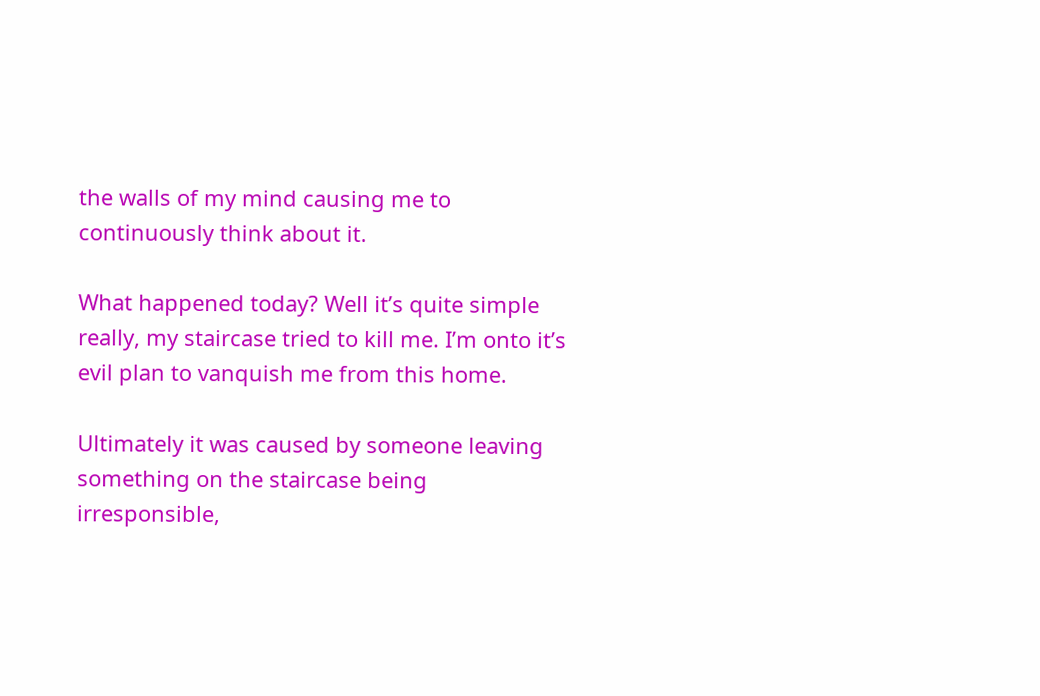the walls of my mind causing me to continuously think about it.

What happened today? Well it’s quite simple really, my staircase tried to kill me. I’m onto it’s evil plan to vanquish me from this home.

Ultimately it was caused by someone leaving something on the staircase being irresponsible,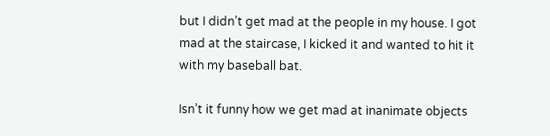but I didn’t get mad at the people in my house. I got mad at the staircase, I kicked it and wanted to hit it with my baseball bat.

Isn’t it funny how we get mad at inanimate objects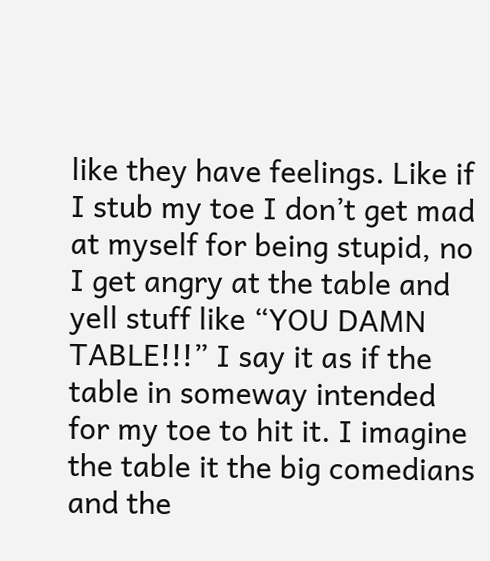like they have feelings. Like if I stub my toe I don’t get mad at myself for being stupid, no I get angry at the table and yell stuff like “YOU DAMN TABLE!!!” I say it as if the table in someway intended for my toe to hit it. I imagine the table it the big comedians and the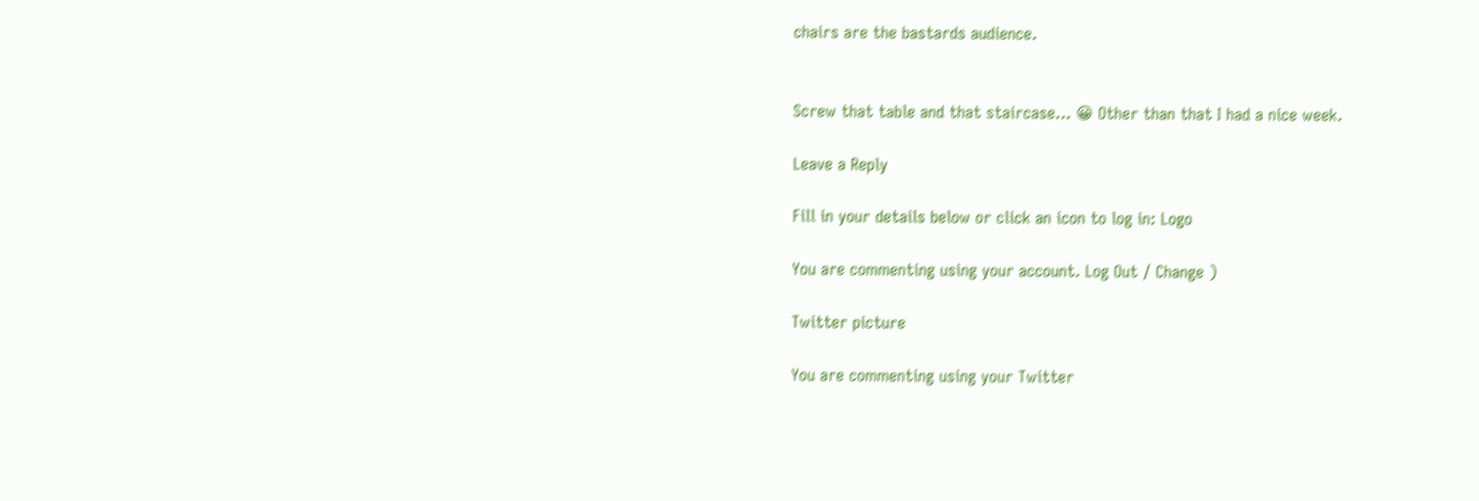chairs are the bastards audience.


Screw that table and that staircase… 😀 Other than that I had a nice week.

Leave a Reply

Fill in your details below or click an icon to log in: Logo

You are commenting using your account. Log Out / Change )

Twitter picture

You are commenting using your Twitter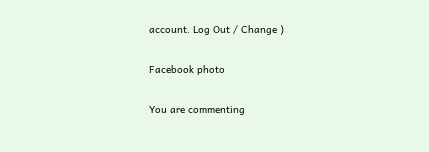account. Log Out / Change )

Facebook photo

You are commenting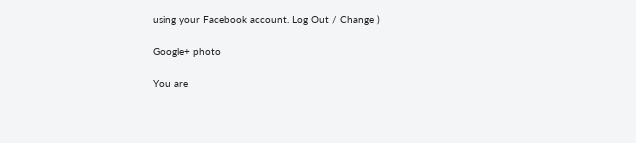using your Facebook account. Log Out / Change )

Google+ photo

You are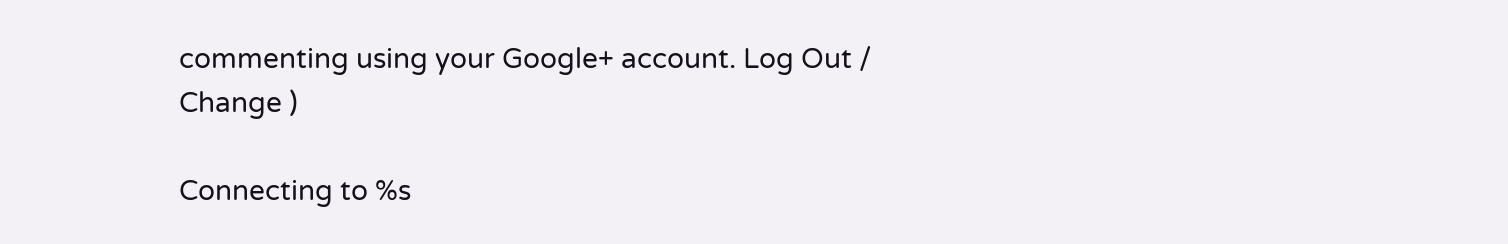commenting using your Google+ account. Log Out / Change )

Connecting to %s